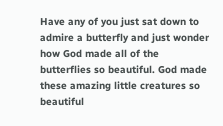Have any of you just sat down to admire a butterfly and just wonder how God made all of the butterflies so beautiful. God made these amazing little creatures so beautiful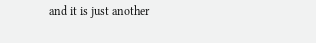and it is just another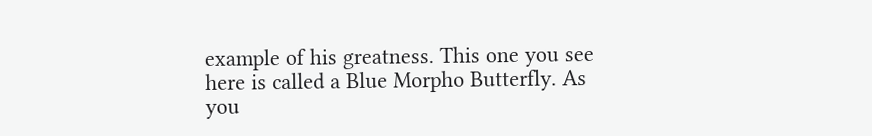example of his greatness. This one you see here is called a Blue Morpho Butterfly. As you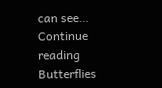can see… Continue reading Butterflies